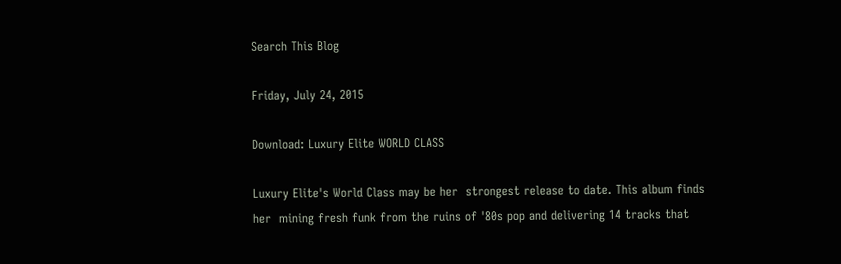Search This Blog

Friday, July 24, 2015

Download: Luxury Elite WORLD CLASS

Luxury Elite's World Class may be her  strongest release to date. This album finds her  mining fresh funk from the ruins of '80s pop and delivering 14 tracks that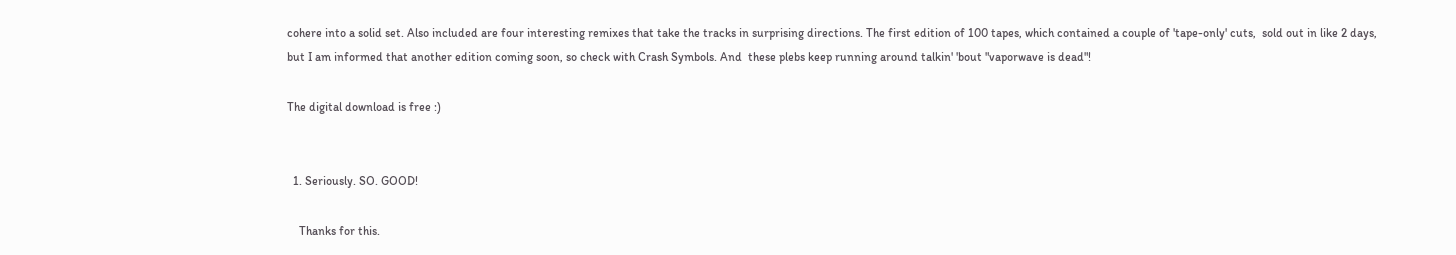cohere into a solid set. Also included are four interesting remixes that take the tracks in surprising directions. The first edition of 100 tapes, which contained a couple of 'tape-only' cuts,  sold out in like 2 days, but I am informed that another edition coming soon, so check with Crash Symbols. And  these plebs keep running around talkin' 'bout "vaporwave is dead"!

The digital download is free :)


  1. Seriously. SO. GOOD!

    Thanks for this.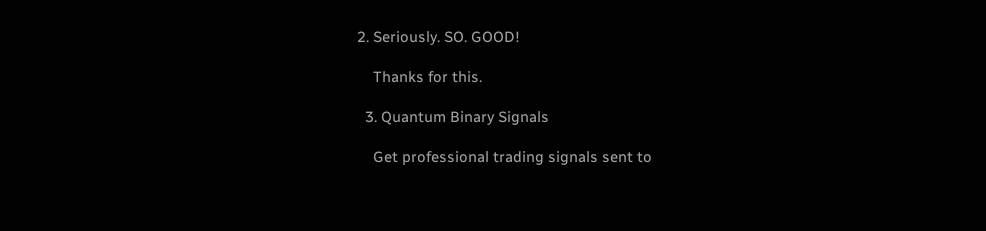2. Seriously. SO. GOOD!

    Thanks for this.

  3. Quantum Binary Signals

    Get professional trading signals sent to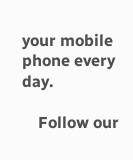your mobile phone every day.

    Follow our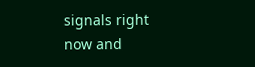signals right now and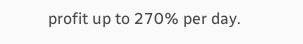profit up to 270% per day.